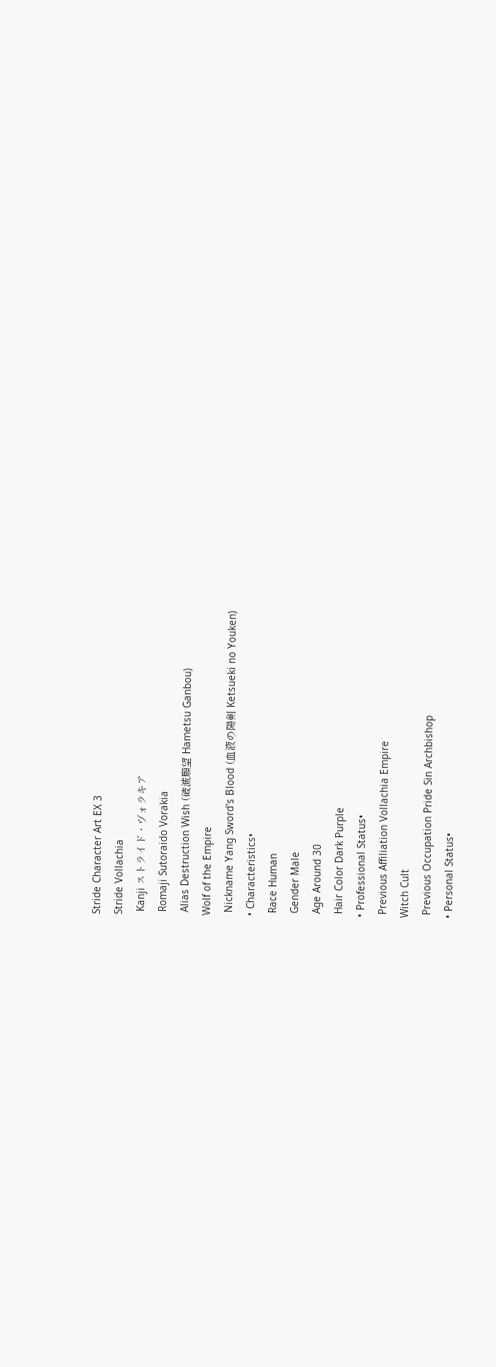Stride Character Art EX 3
Stride Vollachia
 Kanji ストライド・ヴォラキア
 Romaji Sutoraido Vorakia
 Alias Destruction Wish (破滅願望 Hametsu Ganbou)
Wolf of the Empire
 Nickname Yang Sword's Blood (血液の陽剣 Ketsueki no Youken)
• Characteristics•
 Race Human
 Gender Male
 Age Around 30
 Hair Color Dark Purple
• Professional Status•
 Previous Affiliation Vollachia Empire
Witch Cult
 Previous Occupation Pride Sin Archbishop
• Personal Status•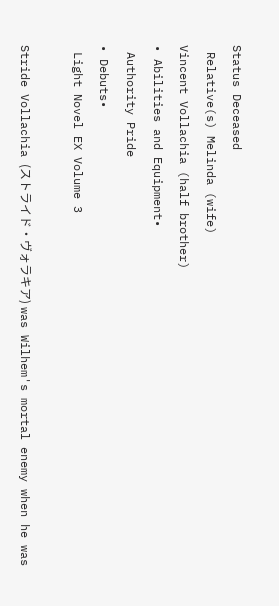Status Deceased
 Relative(s) Melinda (wife)
Vincent Vollachia (half brother)
• Abilities and Equipment•
 Authority Pride
• Debuts•
 Light Novel EX Volume 3

Stride Vollachia (ストライド・ヴォラキア) was Wilhem's mortal enemy when he was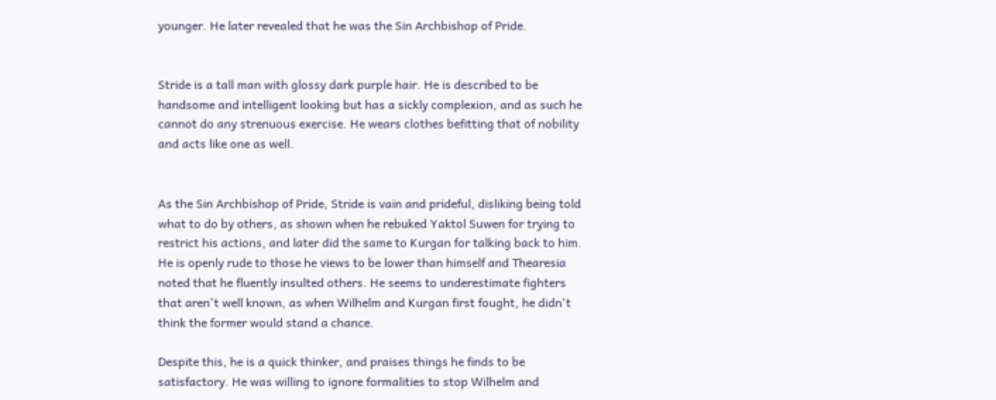younger. He later revealed that he was the Sin Archbishop of Pride.


Stride is a tall man with glossy dark purple hair. He is described to be handsome and intelligent looking but has a sickly complexion, and as such he cannot do any strenuous exercise. He wears clothes befitting that of nobility and acts like one as well.


As the Sin Archbishop of Pride, Stride is vain and prideful, disliking being told what to do by others, as shown when he rebuked Yaktol Suwen for trying to restrict his actions, and later did the same to Kurgan for talking back to him. He is openly rude to those he views to be lower than himself and Thearesia noted that he fluently insulted others. He seems to underestimate fighters that aren't well known, as when Wilhelm and Kurgan first fought, he didn't think the former would stand a chance.

Despite this, he is a quick thinker, and praises things he finds to be satisfactory. He was willing to ignore formalities to stop Wilhelm and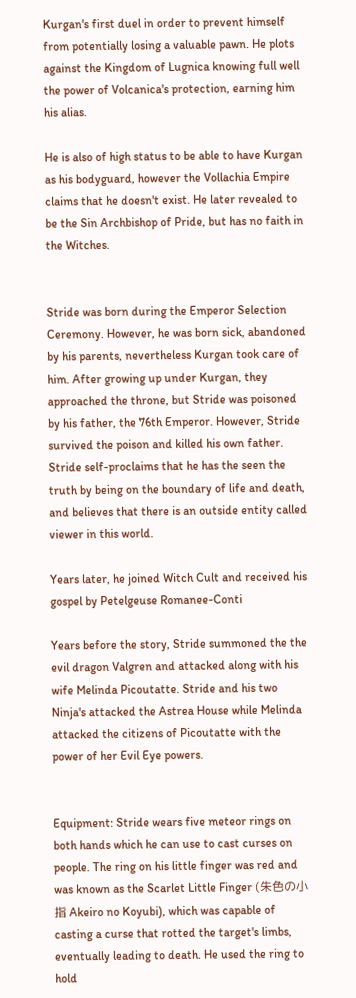Kurgan's first duel in order to prevent himself from potentially losing a valuable pawn. He plots against the Kingdom of Lugnica knowing full well the power of Volcanica's protection, earning him his alias.

He is also of high status to be able to have Kurgan as his bodyguard, however the Vollachia Empire claims that he doesn't exist. He later revealed to be the Sin Archbishop of Pride, but has no faith in the Witches.


Stride was born during the Emperor Selection Ceremony. However, he was born sick, abandoned by his parents, nevertheless Kurgan took care of him. After growing up under Kurgan, they approached the throne, but Stride was poisoned by his father, the 76th Emperor. However, Stride survived the poison and killed his own father. Stride self-proclaims that he has the seen the truth by being on the boundary of life and death, and believes that there is an outside entity called viewer in this world.

Years later, he joined Witch Cult and received his gospel by Petelgeuse Romanee-Conti

Years before the story, Stride summoned the the evil dragon Valgren and attacked along with his wife Melinda Picoutatte. Stride and his two Ninja's attacked the Astrea House while Melinda attacked the citizens of Picoutatte with the power of her Evil Eye powers.


Equipment: Stride wears five meteor rings on both hands which he can use to cast curses on people. The ring on his little finger was red and was known as the Scarlet Little Finger (朱色の小指 Akeiro no Koyubi), which was capable of casting a curse that rotted the target's limbs, eventually leading to death. He used the ring to hold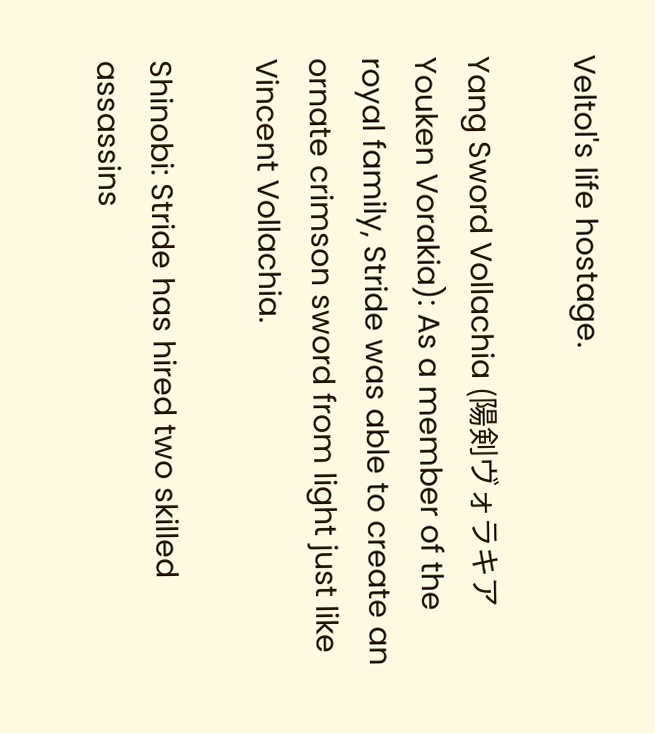Veltol's life hostage.

Yang Sword Vollachia (陽剣ヴォラキア Youken Vorakia): As a member of the royal family, Stride was able to create an ornate crimson sword from light just like Vincent Vollachia.

Shinobi: Stride has hired two skilled assassins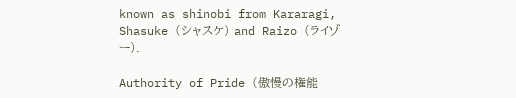known as shinobi from Kararagi, Shasuke (シャスケ) and Raizo (ライゾー).

Authority of Pride (傲慢の権能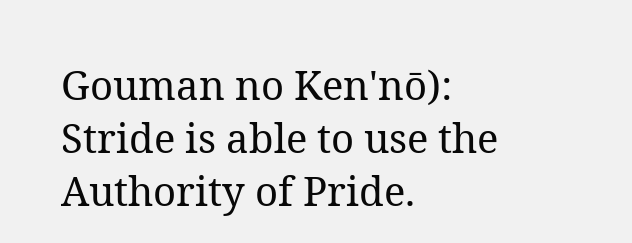Gouman no Ken'nō): Stride is able to use the Authority of Pride.